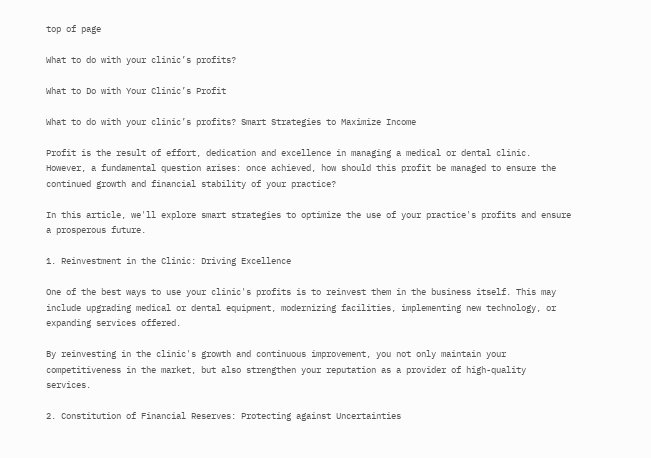top of page

What to do with your clinic’s profits?

What to Do with Your Clinic’s Profit

What to do with your clinic’s profits? Smart Strategies to Maximize Income

Profit is the result of effort, dedication and excellence in managing a medical or dental clinic. However, a fundamental question arises: once achieved, how should this profit be managed to ensure the continued growth and financial stability of your practice?

In this article, we'll explore smart strategies to optimize the use of your practice's profits and ensure a prosperous future.

1. Reinvestment in the Clinic: Driving Excellence

One of the best ways to use your clinic's profits is to reinvest them in the business itself. This may include upgrading medical or dental equipment, modernizing facilities, implementing new technology, or expanding services offered.

By reinvesting in the clinic's growth and continuous improvement, you not only maintain your competitiveness in the market, but also strengthen your reputation as a provider of high-quality services.

2. Constitution of Financial Reserves: Protecting against Uncertainties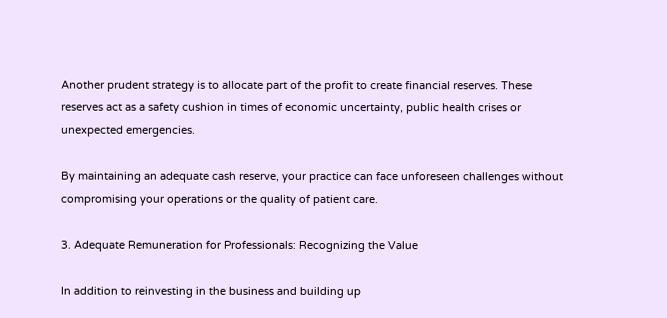Another prudent strategy is to allocate part of the profit to create financial reserves. These reserves act as a safety cushion in times of economic uncertainty, public health crises or unexpected emergencies.

By maintaining an adequate cash reserve, your practice can face unforeseen challenges without compromising your operations or the quality of patient care.

3. Adequate Remuneration for Professionals: Recognizing the Value

In addition to reinvesting in the business and building up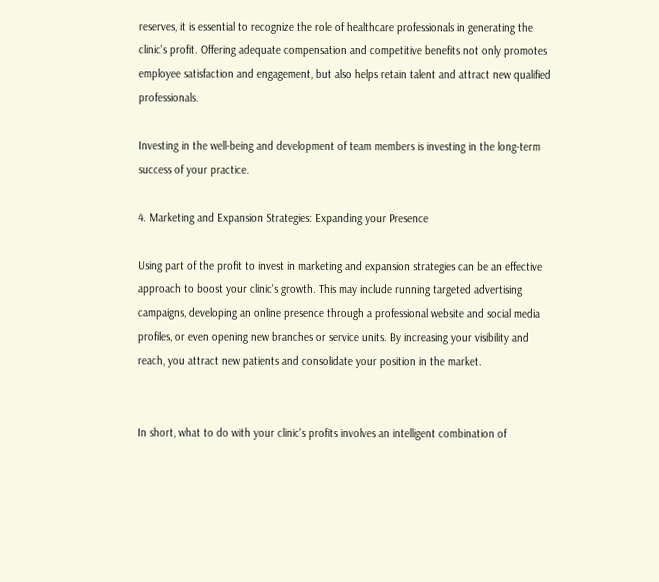reserves, it is essential to recognize the role of healthcare professionals in generating the clinic's profit. Offering adequate compensation and competitive benefits not only promotes employee satisfaction and engagement, but also helps retain talent and attract new qualified professionals.

Investing in the well-being and development of team members is investing in the long-term success of your practice.

4. Marketing and Expansion Strategies: Expanding your Presence

Using part of the profit to invest in marketing and expansion strategies can be an effective approach to boost your clinic's growth. This may include running targeted advertising campaigns, developing an online presence through a professional website and social media profiles, or even opening new branches or service units. By increasing your visibility and reach, you attract new patients and consolidate your position in the market.


In short, what to do with your clinic's profits involves an intelligent combination of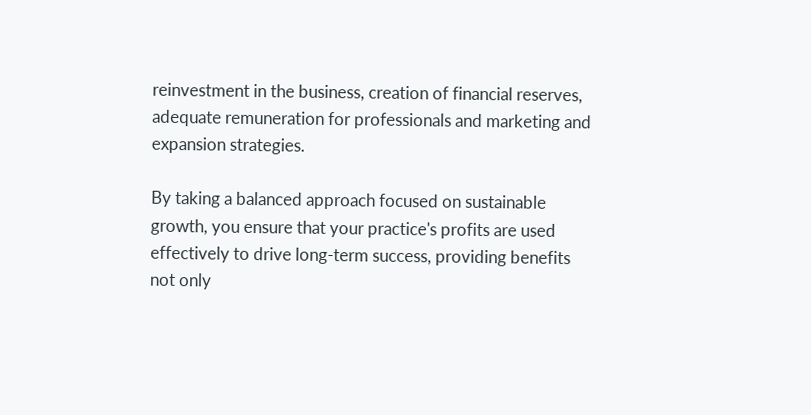reinvestment in the business, creation of financial reserves, adequate remuneration for professionals and marketing and expansion strategies.

By taking a balanced approach focused on sustainable growth, you ensure that your practice's profits are used effectively to drive long-term success, providing benefits not only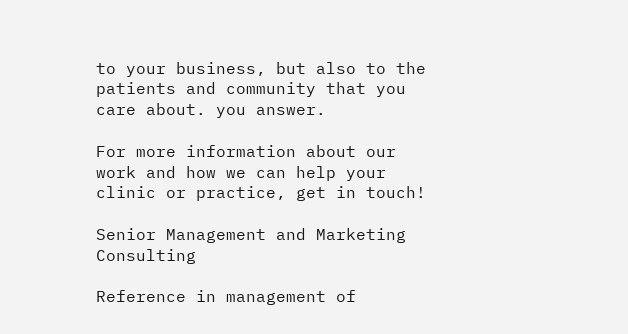to your business, but also to the patients and community that you care about. you answer.

For more information about our work and how we can help your clinic or practice, get in touch!

Senior Management and Marketing Consulting

Reference in management of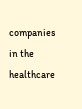companies in the healthcare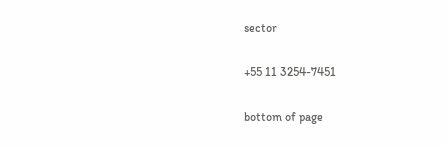sector

+55 11 3254-7451

bottom of page